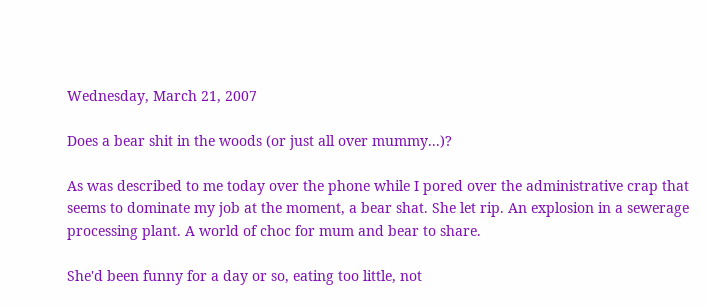Wednesday, March 21, 2007

Does a bear shit in the woods (or just all over mummy...)?

As was described to me today over the phone while I pored over the administrative crap that seems to dominate my job at the moment, a bear shat. She let rip. An explosion in a sewerage processing plant. A world of choc for mum and bear to share.

She'd been funny for a day or so, eating too little, not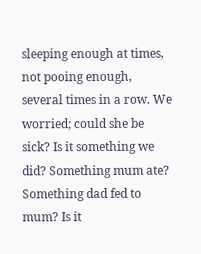sleeping enough at times, not pooing enough, several times in a row. We worried; could she be sick? Is it something we did? Something mum ate? Something dad fed to mum? Is it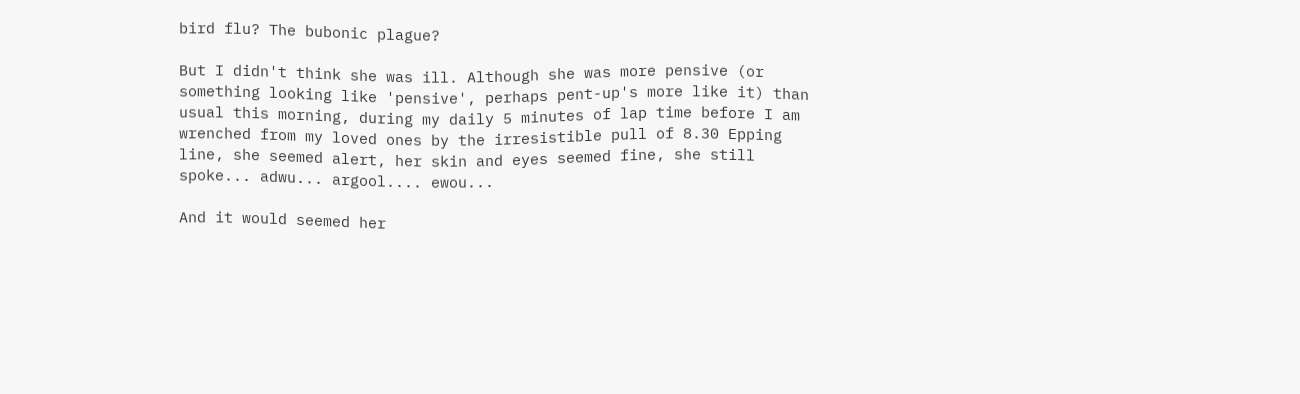bird flu? The bubonic plague?

But I didn't think she was ill. Although she was more pensive (or something looking like 'pensive', perhaps pent-up's more like it) than usual this morning, during my daily 5 minutes of lap time before I am wrenched from my loved ones by the irresistible pull of 8.30 Epping line, she seemed alert, her skin and eyes seemed fine, she still spoke... adwu... argool.... ewou...

And it would seemed her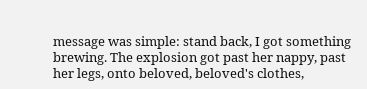message was simple: stand back, I got something brewing. The explosion got past her nappy, past her legs, onto beloved, beloved's clothes,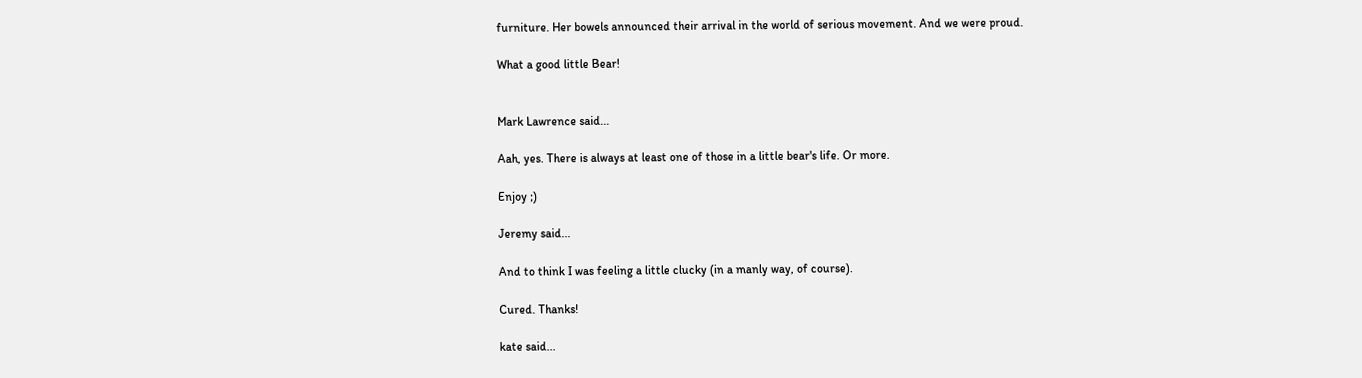furniture. Her bowels announced their arrival in the world of serious movement. And we were proud.

What a good little Bear!


Mark Lawrence said...

Aah, yes. There is always at least one of those in a little bear's life. Or more.

Enjoy ;)

Jeremy said...

And to think I was feeling a little clucky (in a manly way, of course).

Cured. Thanks!

kate said...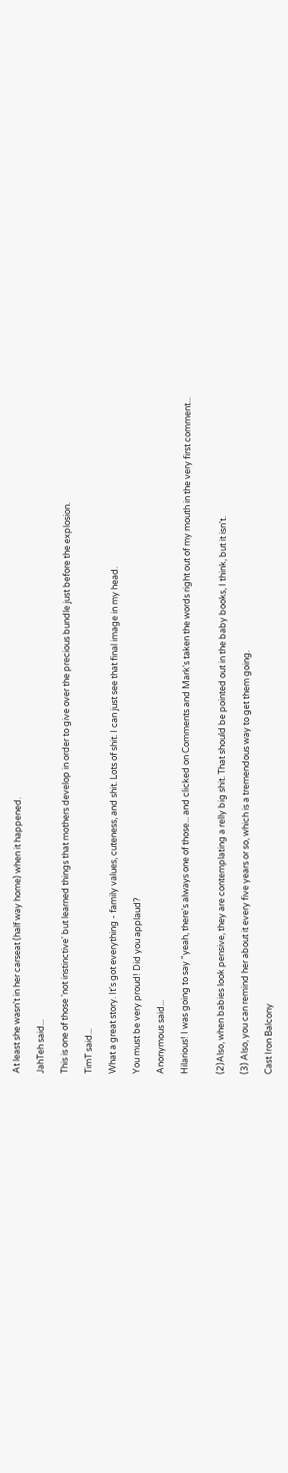At least she wasn't in her carseat (half way home) when it happened.

JahTeh said...

This is one of those 'not instinctive' but learned things that mothers develop in order to give over the precious bundle just before the explosion.

TimT said...

What a great story. It's got everything - family values, cuteness, and shit. Lots of shit. I can just see that final image in my head.

You must be very proud! Did you applaud?

Anonymous said...

Hilarious! I was going to say "yeah, there's always one of those... and clicked on Comments and Mark's taken the words right out of my mouth in the very first comment...


(2)Also, when babies look pensive, they are contemplating a relly big shit. That should be pointed out in the baby books, I think, but it isn't.

(3) Also, you can remind her about it every five years or so, which is a tremendous way to get them going.

Cast Iron Balcony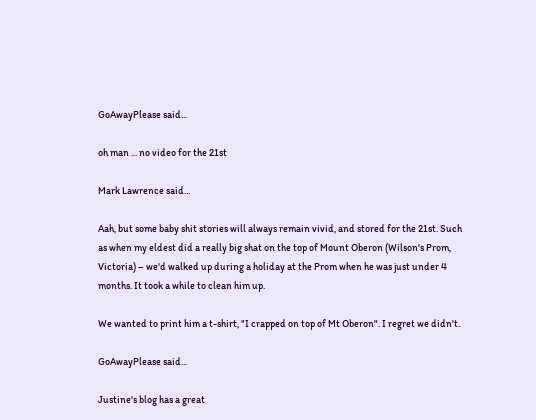GoAwayPlease said...

oh man ... no video for the 21st

Mark Lawrence said...

Aah, but some baby shit stories will always remain vivid, and stored for the 21st. Such as when my eldest did a really big shat on the top of Mount Oberon (Wilson's Prom, Victoria) – we'd walked up during a holiday at the Prom when he was just under 4 months. It took a while to clean him up.

We wanted to print him a t-shirt, "I crapped on top of Mt Oberon". I regret we didn't.

GoAwayPlease said...

Justine's blog has a great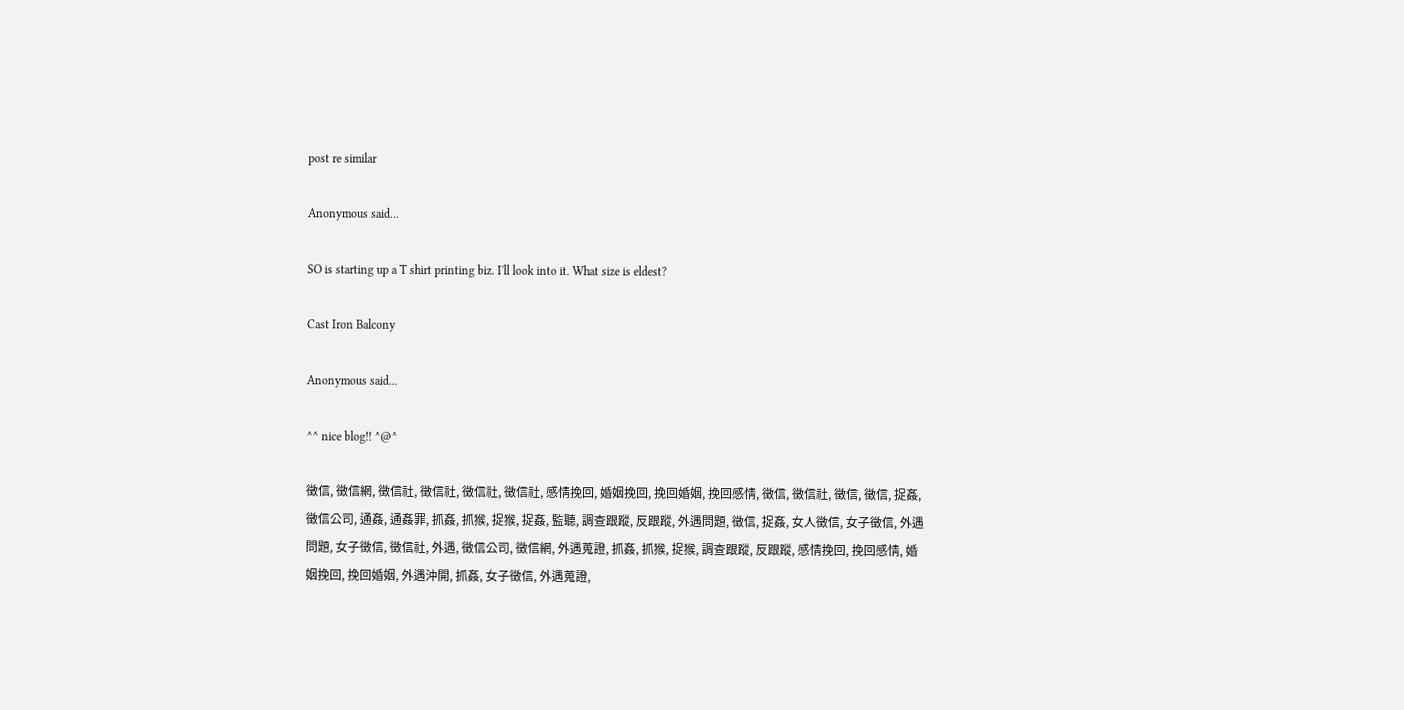post re similar

Anonymous said...

SO is starting up a T shirt printing biz. I'll look into it. What size is eldest?

Cast Iron Balcony

Anonymous said...

^^ nice blog!! ^@^

徵信, 徵信網, 徵信社, 徵信社, 徵信社, 徵信社, 感情挽回, 婚姻挽回, 挽回婚姻, 挽回感情, 徵信, 徵信社, 徵信, 徵信, 捉姦, 徵信公司, 通姦, 通姦罪, 抓姦, 抓猴, 捉猴, 捉姦, 監聽, 調查跟蹤, 反跟蹤, 外遇問題, 徵信, 捉姦, 女人徵信, 女子徵信, 外遇問題, 女子徵信, 徵信社, 外遇, 徵信公司, 徵信網, 外遇蒐證, 抓姦, 抓猴, 捉猴, 調查跟蹤, 反跟蹤, 感情挽回, 挽回感情, 婚姻挽回, 挽回婚姻, 外遇沖開, 抓姦, 女子徵信, 外遇蒐證,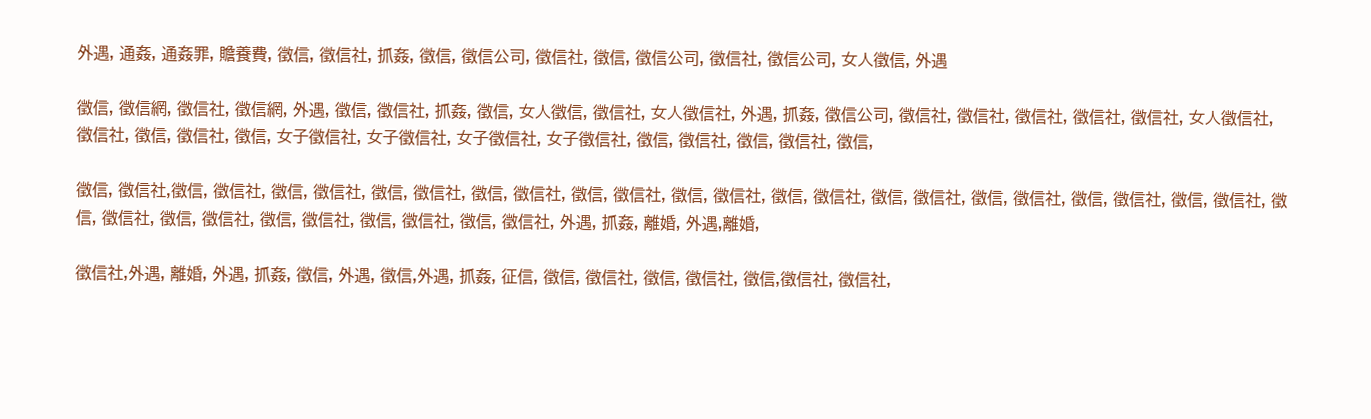外遇, 通姦, 通姦罪, 贍養費, 徵信, 徵信社, 抓姦, 徵信, 徵信公司, 徵信社, 徵信, 徵信公司, 徵信社, 徵信公司, 女人徵信, 外遇

徵信, 徵信網, 徵信社, 徵信網, 外遇, 徵信, 徵信社, 抓姦, 徵信, 女人徵信, 徵信社, 女人徵信社, 外遇, 抓姦, 徵信公司, 徵信社, 徵信社, 徵信社, 徵信社, 徵信社, 女人徵信社, 徵信社, 徵信, 徵信社, 徵信, 女子徵信社, 女子徵信社, 女子徵信社, 女子徵信社, 徵信, 徵信社, 徵信, 徵信社, 徵信,

徵信, 徵信社,徵信, 徵信社, 徵信, 徵信社, 徵信, 徵信社, 徵信, 徵信社, 徵信, 徵信社, 徵信, 徵信社, 徵信, 徵信社, 徵信, 徵信社, 徵信, 徵信社, 徵信, 徵信社, 徵信, 徵信社, 徵信, 徵信社, 徵信, 徵信社, 徵信, 徵信社, 徵信, 徵信社, 徵信, 徵信社, 外遇, 抓姦, 離婚, 外遇,離婚,

徵信社,外遇, 離婚, 外遇, 抓姦, 徵信, 外遇, 徵信,外遇, 抓姦, 征信, 徵信, 徵信社, 徵信, 徵信社, 徵信,徵信社, 徵信社,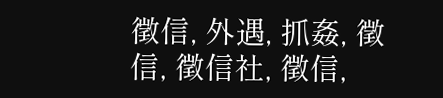徵信, 外遇, 抓姦, 徵信, 徵信社, 徵信,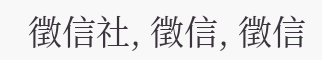徵信社, 徵信, 徵信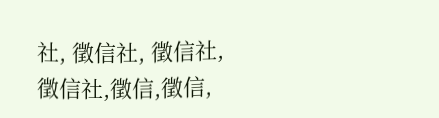社, 徵信社, 徵信社, 徵信社,徵信,徵信,